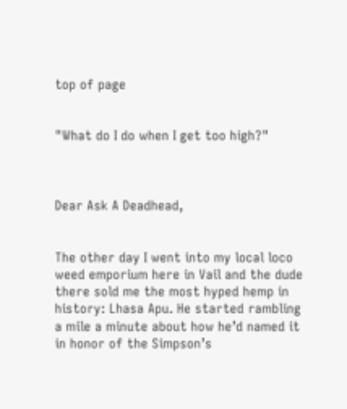top of page


"What do I do when I get too high?"



Dear Ask A Deadhead,


The other day I went into my local loco weed emporium here in Vail and the dude there sold me the most hyped hemp in history: Lhasa Apu. He started rambling a mile a minute about how he’d named it in honor of the Simpson’s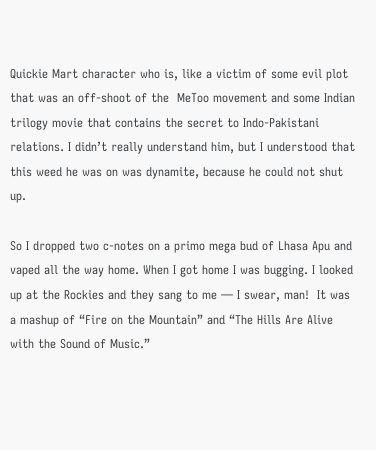Quickie Mart character who is, like a victim of some evil plot that was an off-shoot of the  MeToo movement and some Indian trilogy movie that contains the secret to Indo-Pakistani relations. I didn’t really understand him, but I understood that this weed he was on was dynamite, because he could not shut up.

So I dropped two c-notes on a primo mega bud of Lhasa Apu and vaped all the way home. When I got home I was bugging. I looked up at the Rockies and they sang to me — I swear, man!  It was a mashup of “Fire on the Mountain” and “The Hills Are Alive with the Sound of Music.”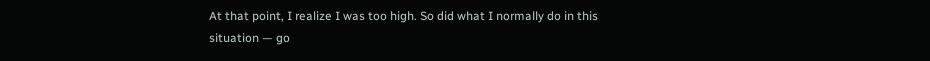At that point, I realize I was too high. So did what I normally do in this situation — go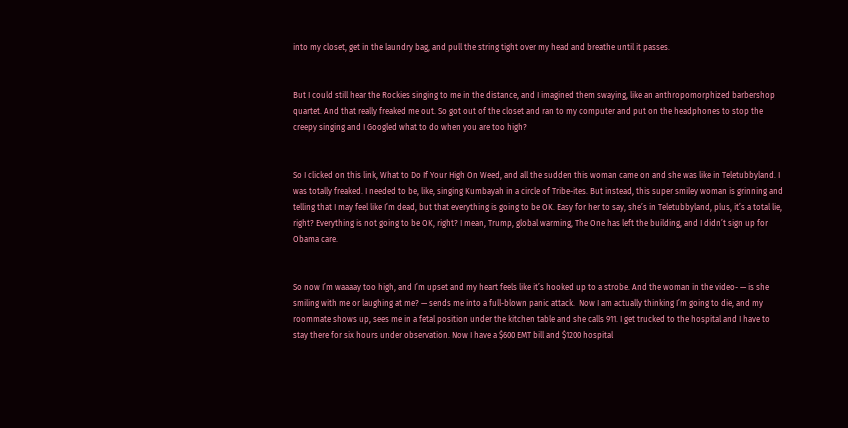into my closet, get in the laundry bag, and pull the string tight over my head and breathe until it passes.


But I could still hear the Rockies singing to me in the distance, and I imagined them swaying, like an anthropomorphized barbershop quartet. And that really freaked me out. So got out of the closet and ran to my computer and put on the headphones to stop the creepy singing and I Googled what to do when you are too high?


So I clicked on this link, What to Do If Your High On Weed, and all the sudden this woman came on and she was like in Teletubbyland. I was totally freaked. I needed to be, like, singing Kumbayah in a circle of Tribe-ites. But instead, this super smiley woman is grinning and telling that I may feel like I’m dead, but that everything is going to be OK. Easy for her to say, she’s in Teletubbyland, plus, it’s a total lie, right? Everything is not going to be OK, right? I mean, Trump, global warming, The One has left the building, and I didn’t sign up for Obama care.


So now I’m waaaay too high, and I’m upset and my heart feels like it’s hooked up to a strobe. And the woman in the video- — is she smiling with me or laughing at me? — sends me into a full-blown panic attack.  Now I am actually thinking I’m going to die, and my roommate shows up, sees me in a fetal position under the kitchen table and she calls 911. I get trucked to the hospital and I have to stay there for six hours under observation. Now I have a $600 EMT bill and $1200 hospital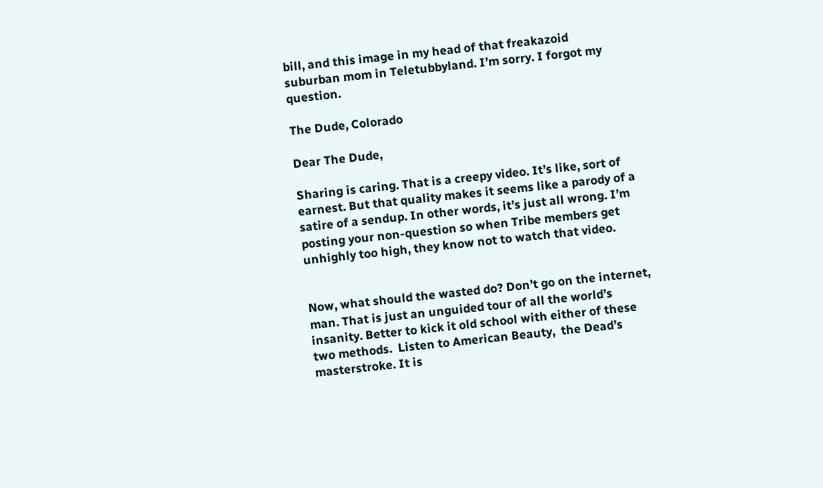bill, and this image in my head of that freakazoid suburban mom in Teletubbyland. I’m sorry. I forgot my question.

The Dude, Colorado

Dear The Dude,

Sharing is caring. That is a creepy video. It’s like, sort of earnest. But that quality makes it seems like a parody of a satire of a sendup. In other words, it’s just all wrong. I’m posting your non-question so when Tribe members get unhighly too high, they know not to watch that video.


Now, what should the wasted do? Don’t go on the internet, man. That is just an unguided tour of all the world’s insanity. Better to kick it old school with either of these two methods.  Listen to American Beauty,  the Dead’s masterstroke. It is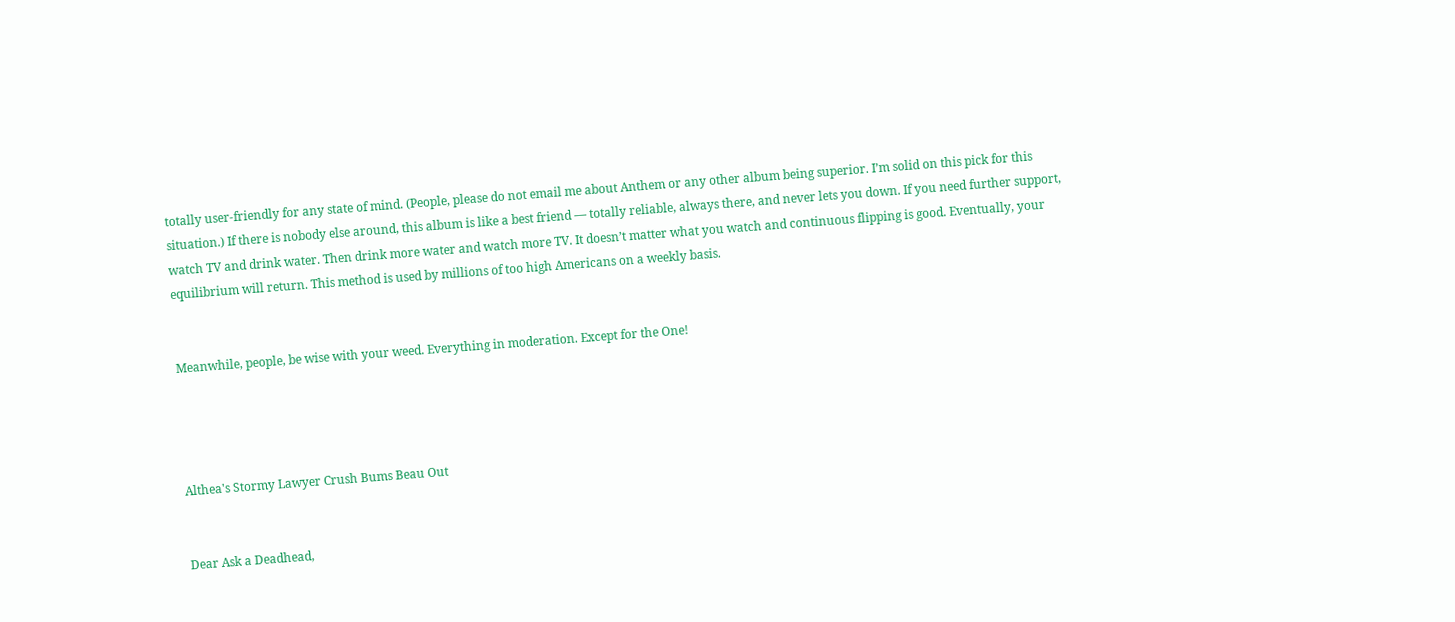totally user-friendly for any state of mind. (People, please do not email me about Anthem or any other album being superior. I’m solid on this pick for this situation.) If there is nobody else around, this album is like a best friend — totally reliable, always there, and never lets you down. If you need further support, watch TV and drink water. Then drink more water and watch more TV. It doesn’t matter what you watch and continuous flipping is good. Eventually, your equilibrium will return. This method is used by millions of too high Americans on a weekly basis.


Meanwhile, people, be wise with your weed. Everything in moderation. Except for the One!




Althea's Stormy Lawyer Crush Bums Beau Out


Dear Ask a Deadhead,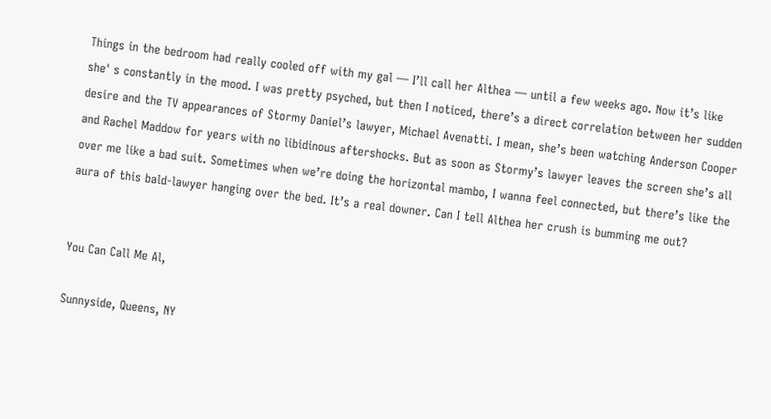Things in the bedroom had really cooled off with my gal — I’ll call her Althea — until a few weeks ago. Now it’s like she' s constantly in the mood. I was pretty psyched, but then I noticed, there’s a direct correlation between her sudden desire and the TV appearances of Stormy Daniel’s lawyer, Michael Avenatti. I mean, she’s been watching Anderson Cooper and Rachel Maddow for years with no libidinous aftershocks. But as soon as Stormy’s lawyer leaves the screen she’s all over me like a bad suit. Sometimes when we’re doing the horizontal mambo, I wanna feel connected, but there’s like the aura of this bald-lawyer hanging over the bed. It’s a real downer. Can I tell Althea her crush is bumming me out?


You Can Call Me Al,

Sunnyside, Queens, NY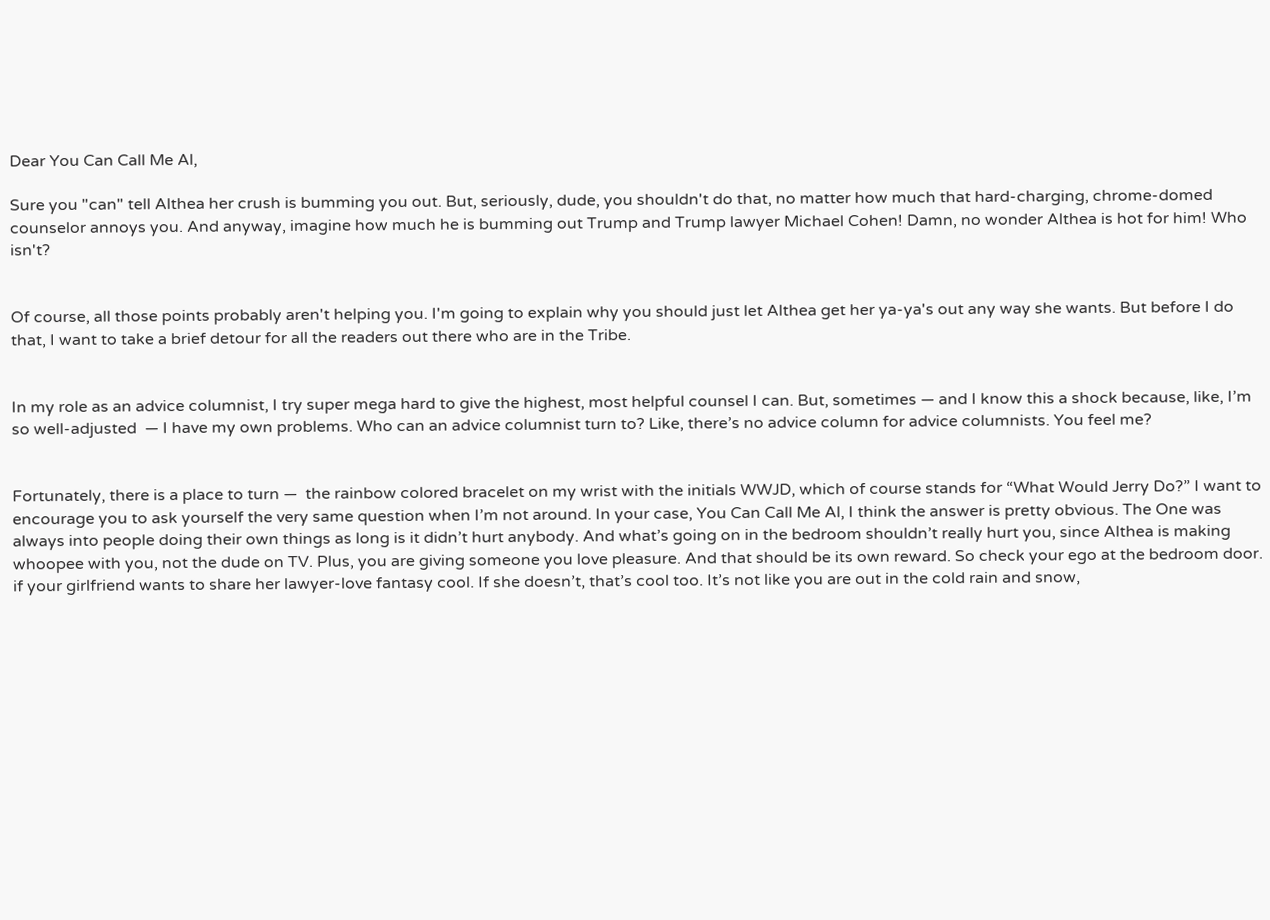Dear You Can Call Me Al,

Sure you "can" tell Althea her crush is bumming you out. But, seriously, dude, you shouldn't do that, no matter how much that hard-charging, chrome-domed counselor annoys you. And anyway, imagine how much he is bumming out Trump and Trump lawyer Michael Cohen! Damn, no wonder Althea is hot for him! Who isn't?


Of course, all those points probably aren't helping you. I'm going to explain why you should just let Althea get her ya-ya's out any way she wants. But before I do that, I want to take a brief detour for all the readers out there who are in the Tribe.


In my role as an advice columnist, I try super mega hard to give the highest, most helpful counsel I can. But, sometimes — and I know this a shock because, like, I’m so well-adjusted  — I have my own problems. Who can an advice columnist turn to? Like, there’s no advice column for advice columnists. You feel me?


Fortunately, there is a place to turn —  the rainbow colored bracelet on my wrist with the initials WWJD, which of course stands for “What Would Jerry Do?” I want to encourage you to ask yourself the very same question when I’m not around. In your case, You Can Call Me Al, I think the answer is pretty obvious. The One was always into people doing their own things as long is it didn’t hurt anybody. And what’s going on in the bedroom shouldn’t really hurt you, since Althea is making whoopee with you, not the dude on TV. Plus, you are giving someone you love pleasure. And that should be its own reward. So check your ego at the bedroom door. if your girlfriend wants to share her lawyer-love fantasy cool. If she doesn’t, that’s cool too. It’s not like you are out in the cold rain and snow,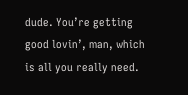dude. You’re getting good lovin’, man, which is all you really need.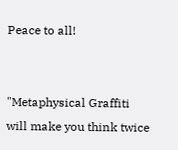Peace to all!


"Metaphysical Graffiti will make you think twice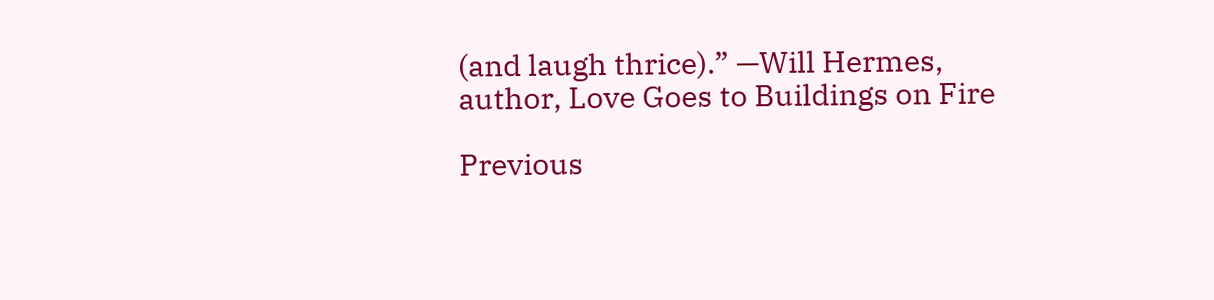(and laugh thrice).” —Will Hermes, author, Love Goes to Buildings on Fire

Previous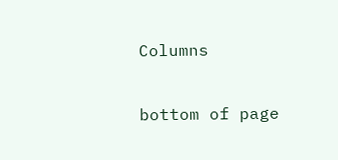Columns

bottom of page